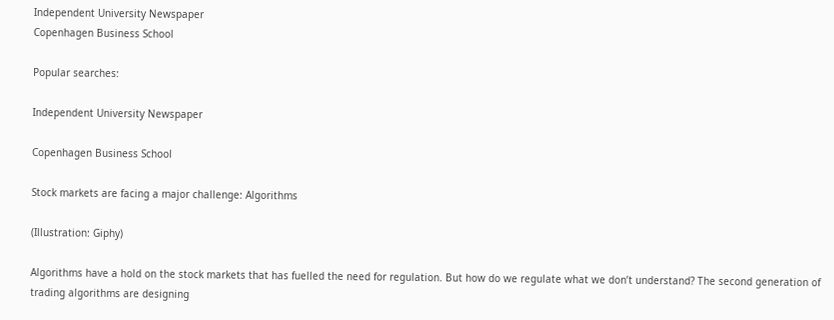Independent University Newspaper
Copenhagen Business School

Popular searches:

Independent University Newspaper

Copenhagen Business School

Stock markets are facing a major challenge: Algorithms

(Illustration: Giphy)

Algorithms have a hold on the stock markets that has fuelled the need for regulation. But how do we regulate what we don’t understand? The second generation of trading algorithms are designing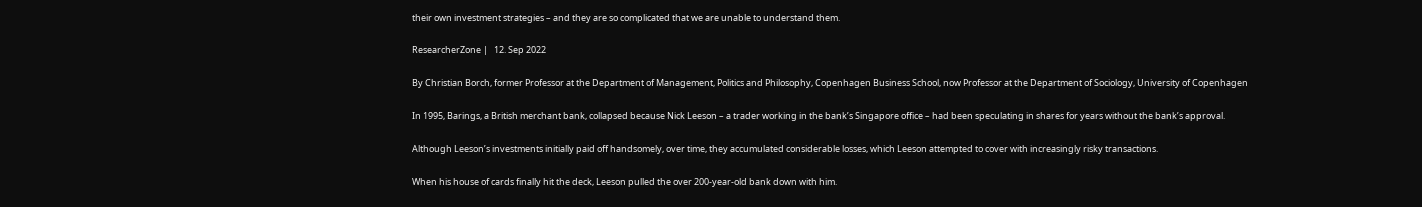their own investment strategies – and they are so complicated that we are unable to understand them.

ResearcherZone |   12. Sep 2022

By Christian Borch, former Professor at the Department of Management, Politics and Philosophy, Copenhagen Business School, now Professor at the Department of Sociology, University of Copenhagen

In 1995, Barings, a British merchant bank, collapsed because Nick Leeson – a trader working in the bank’s Singapore office – had been speculating in shares for years without the bank’s approval.

Although Leeson’s investments initially paid off handsomely, over time, they accumulated considerable losses, which Leeson attempted to cover with increasingly risky transactions.

When his house of cards finally hit the deck, Leeson pulled the over 200-year-old bank down with him.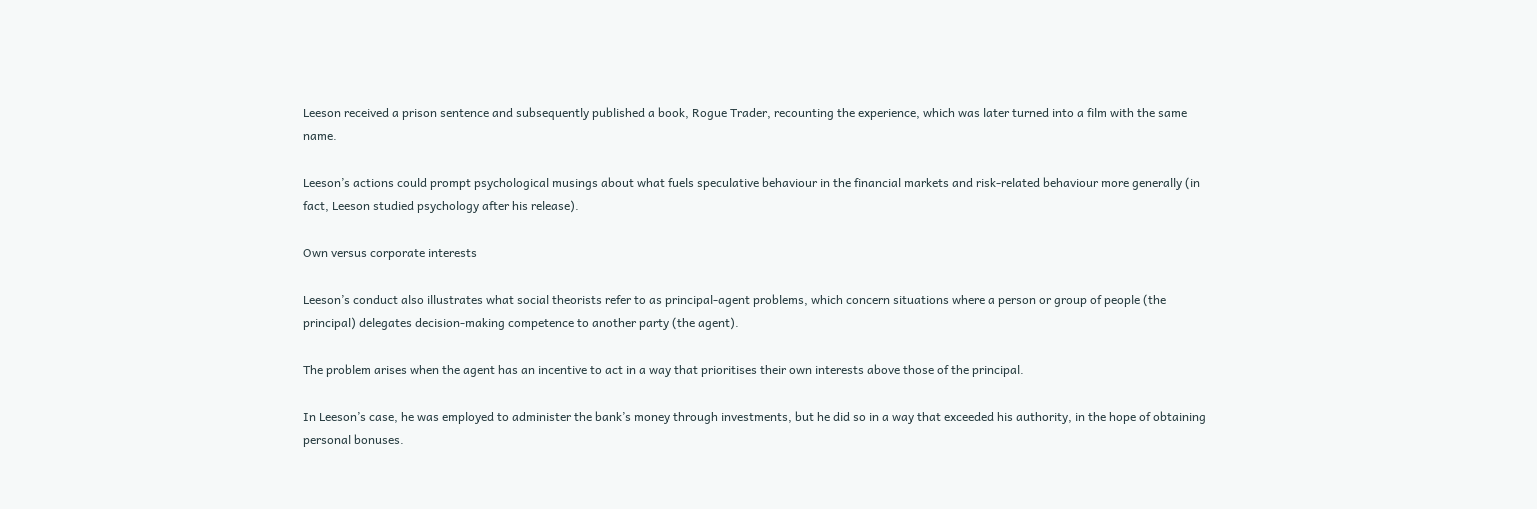Leeson received a prison sentence and subsequently published a book, Rogue Trader, recounting the experience, which was later turned into a film with the same name.

Leeson’s actions could prompt psychological musings about what fuels speculative behaviour in the financial markets and risk-related behaviour more generally (in fact, Leeson studied psychology after his release).

Own versus corporate interests

Leeson’s conduct also illustrates what social theorists refer to as principal-agent problems, which concern situations where a person or group of people (the principal) delegates decision-making competence to another party (the agent).

The problem arises when the agent has an incentive to act in a way that prioritises their own interests above those of the principal.

In Leeson’s case, he was employed to administer the bank’s money through investments, but he did so in a way that exceeded his authority, in the hope of obtaining personal bonuses.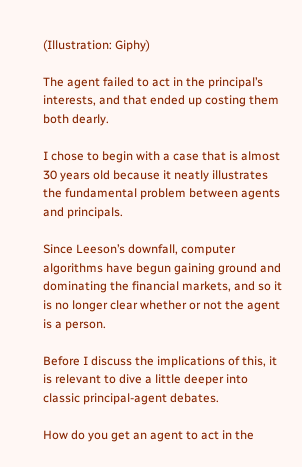(Illustration: Giphy)

The agent failed to act in the principal’s interests, and that ended up costing them both dearly.

I chose to begin with a case that is almost 30 years old because it neatly illustrates the fundamental problem between agents and principals.

Since Leeson’s downfall, computer algorithms have begun gaining ground and dominating the financial markets, and so it is no longer clear whether or not the agent is a person.

Before I discuss the implications of this, it is relevant to dive a little deeper into classic principal-agent debates.

How do you get an agent to act in the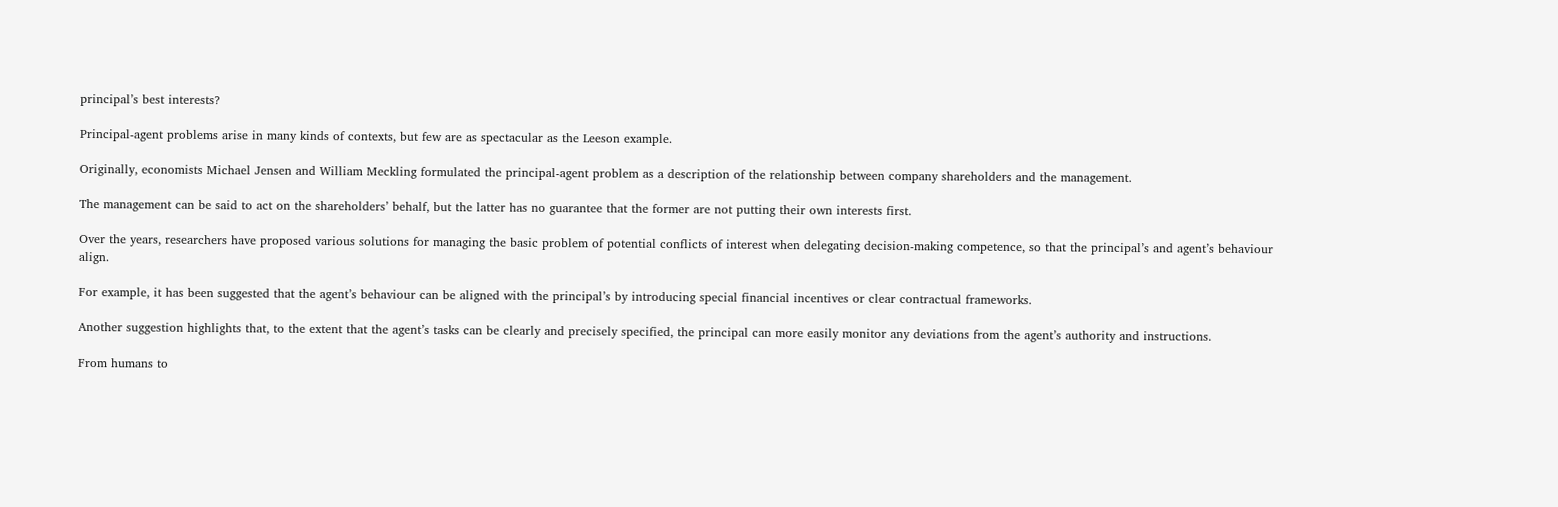principal’s best interests?

Principal-agent problems arise in many kinds of contexts, but few are as spectacular as the Leeson example.

Originally, economists Michael Jensen and William Meckling formulated the principal-agent problem as a description of the relationship between company shareholders and the management.

The management can be said to act on the shareholders’ behalf, but the latter has no guarantee that the former are not putting their own interests first.

Over the years, researchers have proposed various solutions for managing the basic problem of potential conflicts of interest when delegating decision-making competence, so that the principal’s and agent’s behaviour align.

For example, it has been suggested that the agent’s behaviour can be aligned with the principal’s by introducing special financial incentives or clear contractual frameworks.

Another suggestion highlights that, to the extent that the agent’s tasks can be clearly and precisely specified, the principal can more easily monitor any deviations from the agent’s authority and instructions.

From humans to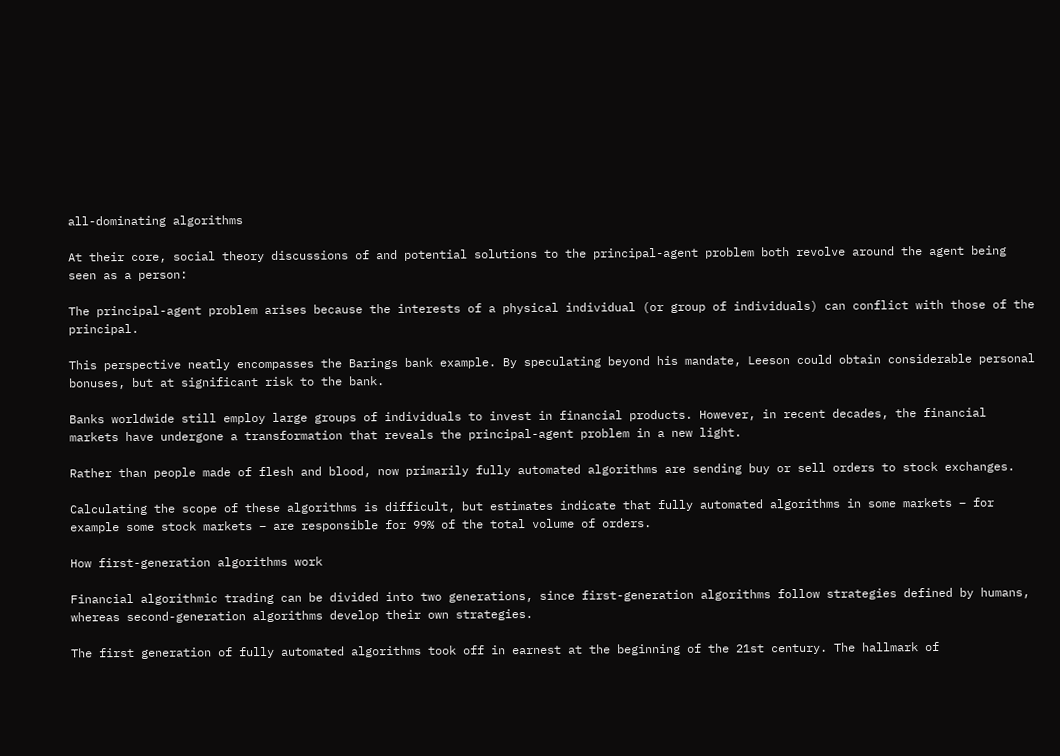all-dominating algorithms

At their core, social theory discussions of and potential solutions to the principal-agent problem both revolve around the agent being seen as a person:

The principal-agent problem arises because the interests of a physical individual (or group of individuals) can conflict with those of the principal.

This perspective neatly encompasses the Barings bank example. By speculating beyond his mandate, Leeson could obtain considerable personal bonuses, but at significant risk to the bank.

Banks worldwide still employ large groups of individuals to invest in financial products. However, in recent decades, the financial markets have undergone a transformation that reveals the principal-agent problem in a new light.

Rather than people made of flesh and blood, now primarily fully automated algorithms are sending buy or sell orders to stock exchanges.

Calculating the scope of these algorithms is difficult, but estimates indicate that fully automated algorithms in some markets – for example some stock markets – are responsible for 99% of the total volume of orders.

How first-generation algorithms work

Financial algorithmic trading can be divided into two generations, since first-generation algorithms follow strategies defined by humans, whereas second-generation algorithms develop their own strategies.

The first generation of fully automated algorithms took off in earnest at the beginning of the 21st century. The hallmark of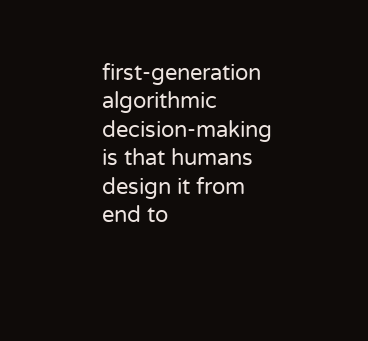first-generation algorithmic decision-making is that humans design it from end to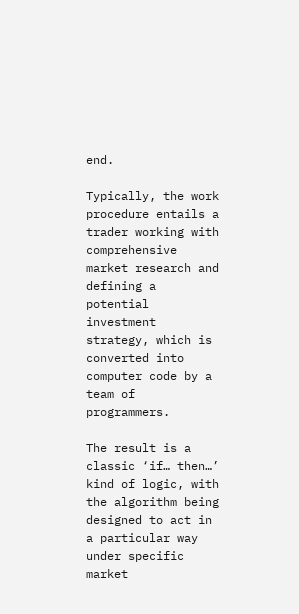end.

Typically, the work procedure entails a trader working with comprehensive market research and defining a potential investment strategy, which is converted into computer code by a team of programmers.

The result is a classic ‘if… then…’ kind of logic, with the algorithm being designed to act in a particular way under specific market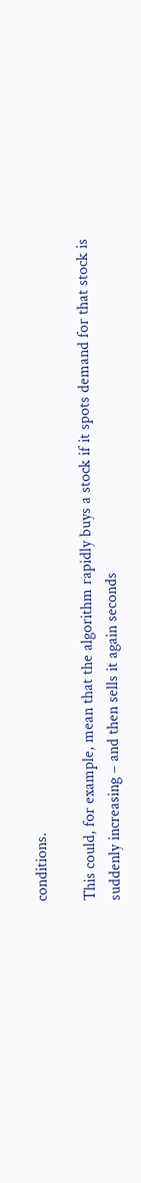conditions.

This could, for example, mean that the algorithm rapidly buys a stock if it spots demand for that stock is suddenly increasing – and then sells it again seconds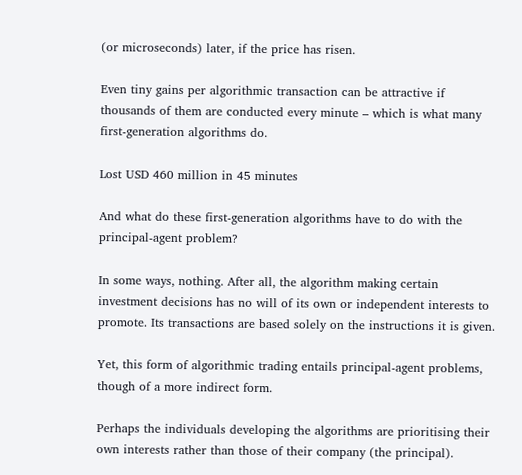(or microseconds) later, if the price has risen.

Even tiny gains per algorithmic transaction can be attractive if thousands of them are conducted every minute – which is what many first-generation algorithms do.

Lost USD 460 million in 45 minutes

And what do these first-generation algorithms have to do with the principal-agent problem?

In some ways, nothing. After all, the algorithm making certain investment decisions has no will of its own or independent interests to promote. Its transactions are based solely on the instructions it is given.

Yet, this form of algorithmic trading entails principal-agent problems, though of a more indirect form.

Perhaps the individuals developing the algorithms are prioritising their own interests rather than those of their company (the principal).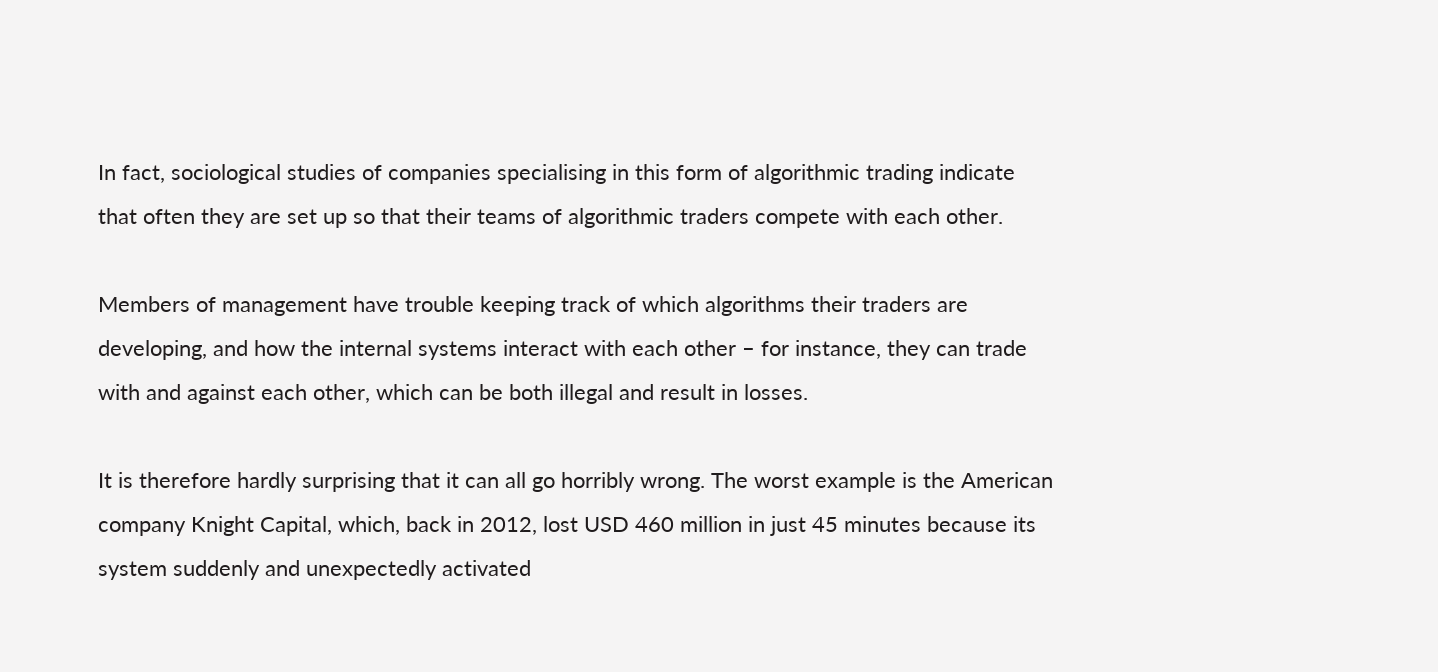In fact, sociological studies of companies specialising in this form of algorithmic trading indicate that often they are set up so that their teams of algorithmic traders compete with each other.

Members of management have trouble keeping track of which algorithms their traders are developing, and how the internal systems interact with each other – for instance, they can trade with and against each other, which can be both illegal and result in losses.

It is therefore hardly surprising that it can all go horribly wrong. The worst example is the American company Knight Capital, which, back in 2012, lost USD 460 million in just 45 minutes because its system suddenly and unexpectedly activated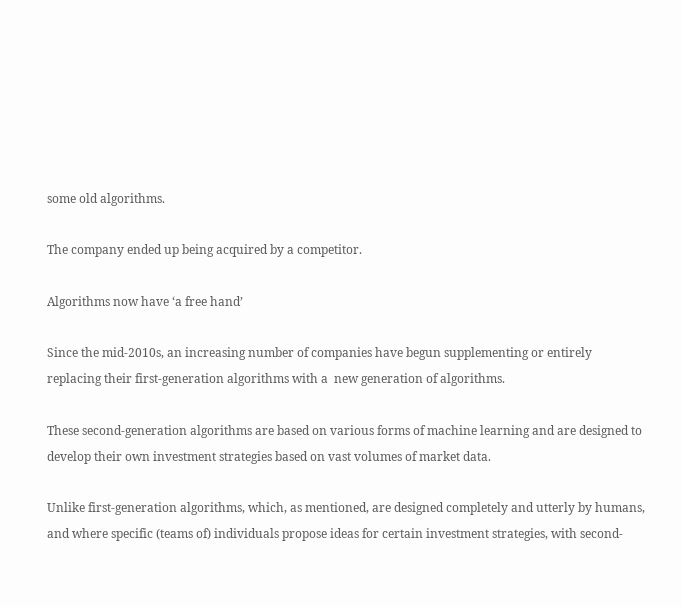some old algorithms.

The company ended up being acquired by a competitor.

Algorithms now have ‘a free hand’

Since the mid-2010s, an increasing number of companies have begun supplementing or entirely replacing their first-generation algorithms with a  new generation of algorithms.

These second-generation algorithms are based on various forms of machine learning and are designed to develop their own investment strategies based on vast volumes of market data.

Unlike first-generation algorithms, which, as mentioned, are designed completely and utterly by humans, and where specific (teams of) individuals propose ideas for certain investment strategies, with second-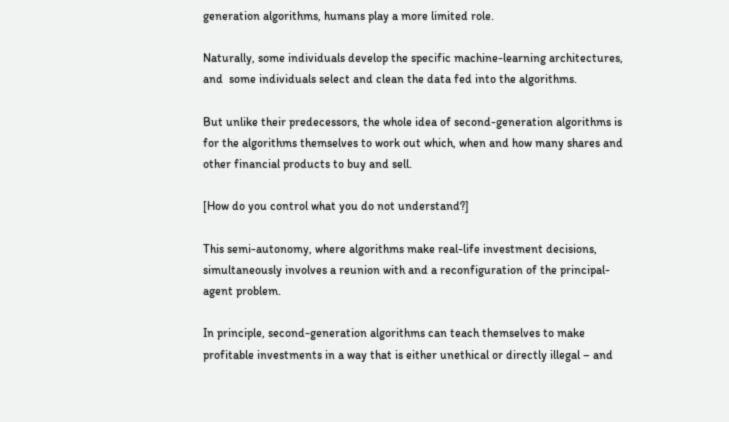generation algorithms, humans play a more limited role.

Naturally, some individuals develop the specific machine-learning architectures, and  some individuals select and clean the data fed into the algorithms.

But unlike their predecessors, the whole idea of second-generation algorithms is for the algorithms themselves to work out which, when and how many shares and other financial products to buy and sell.

[How do you control what you do not understand?]

This semi-autonomy, where algorithms make real-life investment decisions, simultaneously involves a reunion with and a reconfiguration of the principal-agent problem.

In principle, second-generation algorithms can teach themselves to make profitable investments in a way that is either unethical or directly illegal – and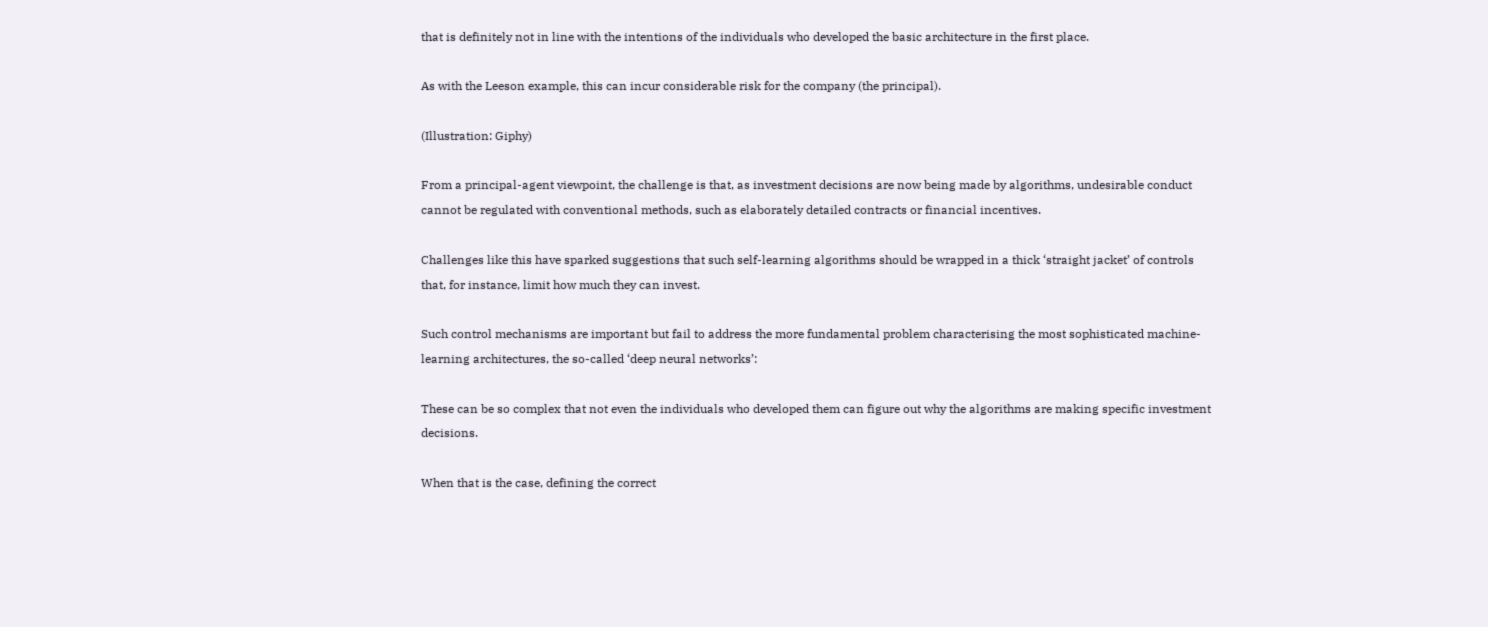that is definitely not in line with the intentions of the individuals who developed the basic architecture in the first place.

As with the Leeson example, this can incur considerable risk for the company (the principal).

(Illustration: Giphy)

From a principal-agent viewpoint, the challenge is that, as investment decisions are now being made by algorithms, undesirable conduct cannot be regulated with conventional methods, such as elaborately detailed contracts or financial incentives.

Challenges like this have sparked suggestions that such self-learning algorithms should be wrapped in a thick ‘straight jacket’ of controls that, for instance, limit how much they can invest.

Such control mechanisms are important but fail to address the more fundamental problem characterising the most sophisticated machine-learning architectures, the so-called ‘deep neural networks’:

These can be so complex that not even the individuals who developed them can figure out why the algorithms are making specific investment decisions.

When that is the case, defining the correct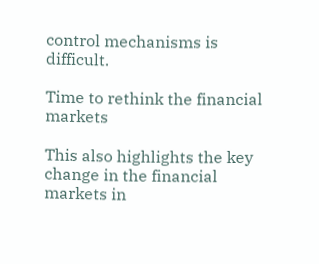control mechanisms is difficult.

Time to rethink the financial markets

This also highlights the key change in the financial markets in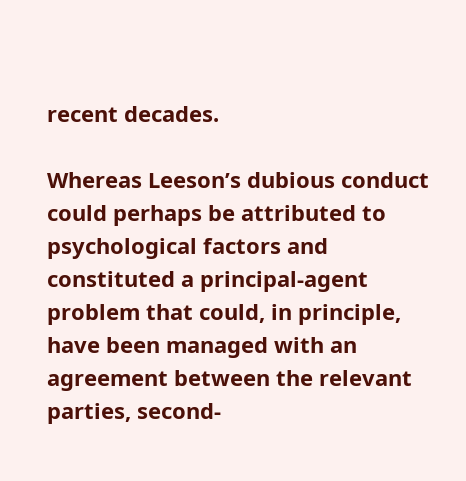recent decades.

Whereas Leeson’s dubious conduct could perhaps be attributed to psychological factors and constituted a principal-agent problem that could, in principle,  have been managed with an agreement between the relevant parties, second-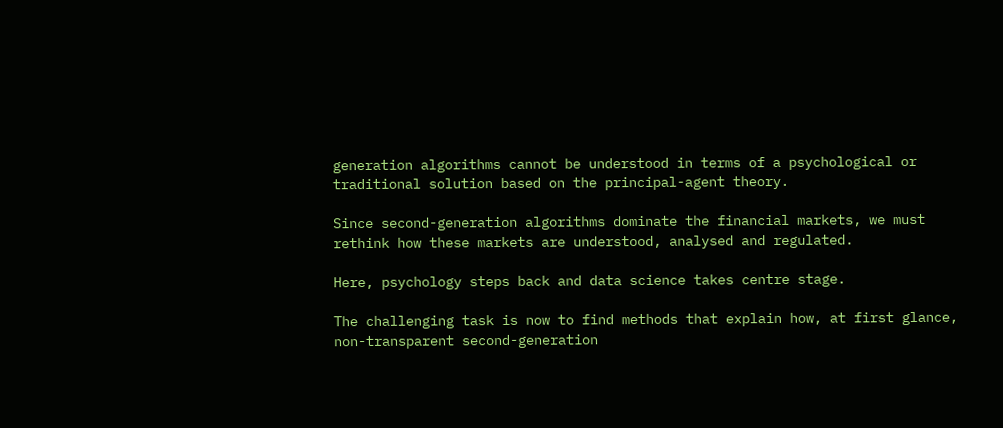generation algorithms cannot be understood in terms of a psychological or traditional solution based on the principal-agent theory.

Since second-generation algorithms dominate the financial markets, we must rethink how these markets are understood, analysed and regulated.

Here, psychology steps back and data science takes centre stage.

The challenging task is now to find methods that explain how, at first glance, non-transparent second-generation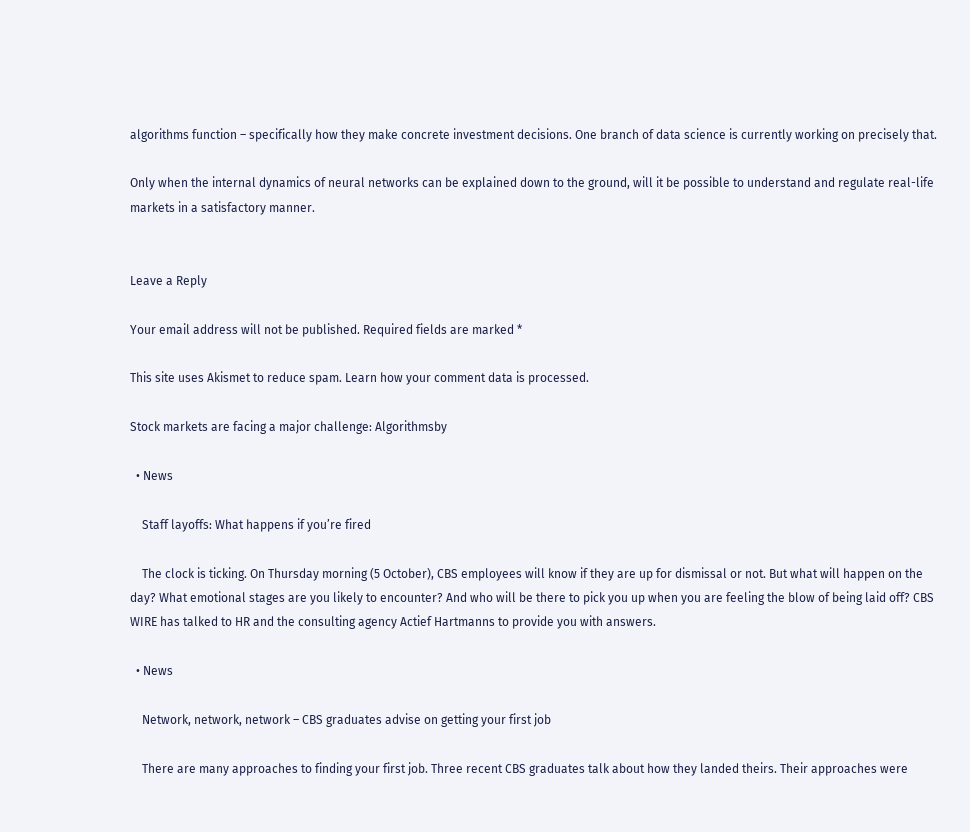algorithms function – specifically how they make concrete investment decisions. One branch of data science is currently working on precisely that.

Only when the internal dynamics of neural networks can be explained down to the ground, will it be possible to understand and regulate real-life markets in a satisfactory manner.


Leave a Reply

Your email address will not be published. Required fields are marked *

This site uses Akismet to reduce spam. Learn how your comment data is processed.

Stock markets are facing a major challenge: Algorithmsby

  • News

    Staff layoffs: What happens if you’re fired

    The clock is ticking. On Thursday morning (5 October), CBS employees will know if they are up for dismissal or not. But what will happen on the day? What emotional stages are you likely to encounter? And who will be there to pick you up when you are feeling the blow of being laid off? CBS WIRE has talked to HR and the consulting agency Actief Hartmanns to provide you with answers.

  • News

    Network, network, network – CBS graduates advise on getting your first job

    There are many approaches to finding your first job. Three recent CBS graduates talk about how they landed theirs. Their approaches were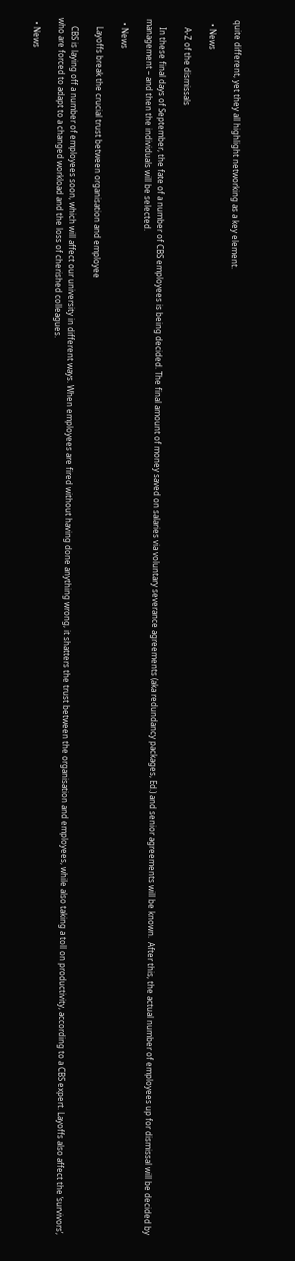quite different, yet they all highlight networking as a key element.

  • News

    A-Z of the dismissals

    In these final days of September, the fate of a number of CBS employees is being decided. The final amount of money saved on salaries via voluntary severance agreements (aka redundancy packages, Ed.) and senior agreements will be known.  After this, the actual number of employees up for dismissal will be decided by management – and then the individuals will be selected.

  • News

    Layoffs break the crucial trust between organisation and employee

    CBS is laying off a number of employees soon, which will affect our university in different ways. When employees are fired without having done anything wrong, it shatters the trust between the organisation and employees, while also taking a toll on productivity, according to a CBS expert. Layoffs also affect the ‘survivors’, who are forced to adapt to a changed workload and the loss of cherished colleagues.

  • News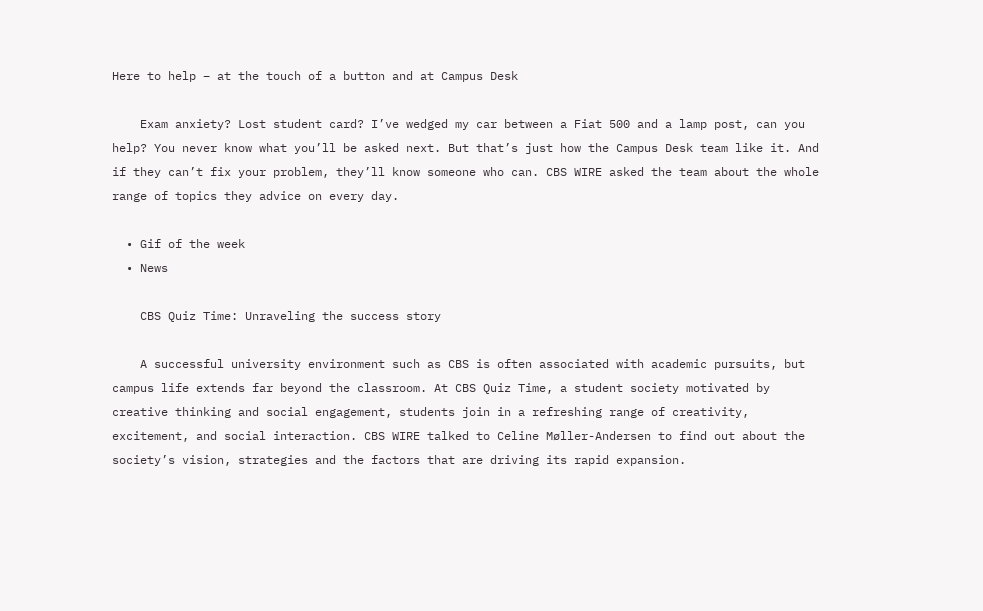Here to help – at the touch of a button and at Campus Desk

    Exam anxiety? Lost student card? I’ve wedged my car between a Fiat 500 and a lamp post, can you help? You never know what you’ll be asked next. But that’s just how the Campus Desk team like it. And if they can’t fix your problem, they’ll know someone who can. CBS WIRE asked the team about the whole range of topics they advice on every day.

  • Gif of the week
  • News

    CBS Quiz Time: Unraveling the success story

    A successful university environment such as CBS is often associated with academic pursuits, but campus life extends far beyond the classroom. At CBS Quiz Time, a student society motivated by creative thinking and social engagement, students join in a refreshing range of creativity, excitement, and social interaction. CBS WIRE talked to Celine Møller-Andersen to find out about the society’s vision, strategies and the factors that are driving its rapid expansion.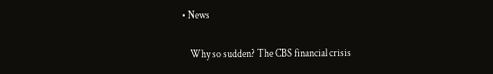• News

    Why so sudden? The CBS financial crisis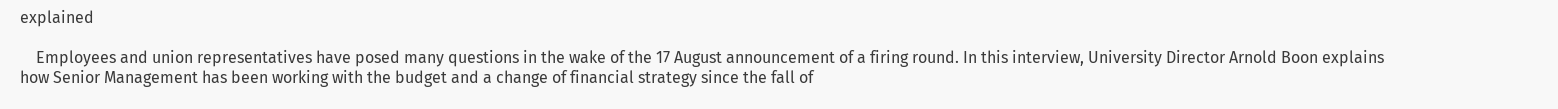explained

    Employees and union representatives have posed many questions in the wake of the 17 August announcement of a firing round. In this interview, University Director Arnold Boon explains how Senior Management has been working with the budget and a change of financial strategy since the fall of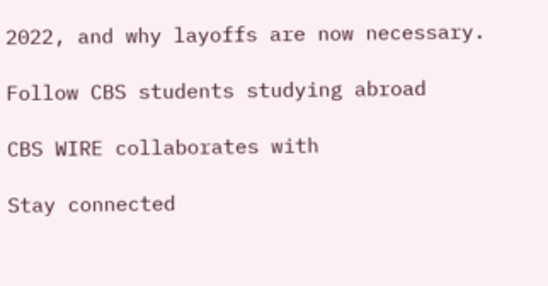2022, and why layoffs are now necessary.

Follow CBS students studying abroad

CBS WIRE collaborates with

Stay connected